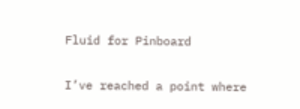Fluid for Pinboard

I’ve reached a point where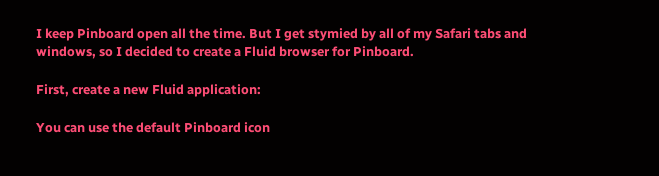I keep Pinboard open all the time. But I get stymied by all of my Safari tabs and windows, so I decided to create a Fluid browser for Pinboard.

First, create a new Fluid application:

You can use the default Pinboard icon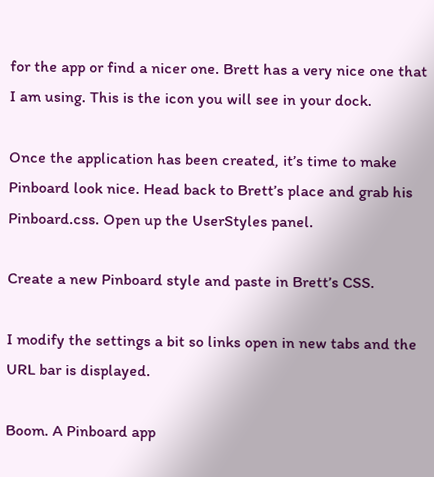for the app or find a nicer one. Brett has a very nice one that I am using. This is the icon you will see in your dock.

Once the application has been created, it’s time to make Pinboard look nice. Head back to Brett’s place and grab his Pinboard.css. Open up the UserStyles panel.

Create a new Pinboard style and paste in Brett’s CSS.

I modify the settings a bit so links open in new tabs and the URL bar is displayed.

Boom. A Pinboard app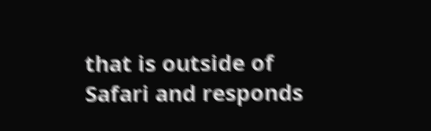that is outside of Safari and responds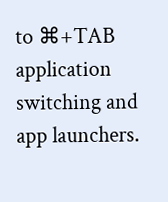to ⌘+TAB application switching and app launchers.